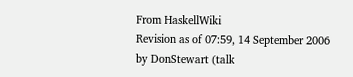From HaskellWiki
Revision as of 07:59, 14 September 2006 by DonStewart (talk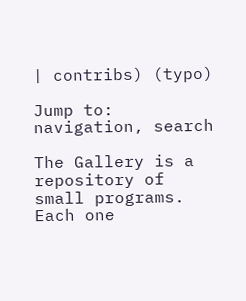| contribs) (typo)

Jump to: navigation, search

The Gallery is a repository of small programs. Each one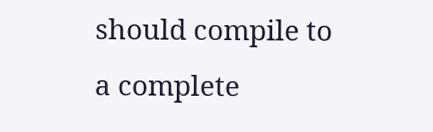should compile to a complete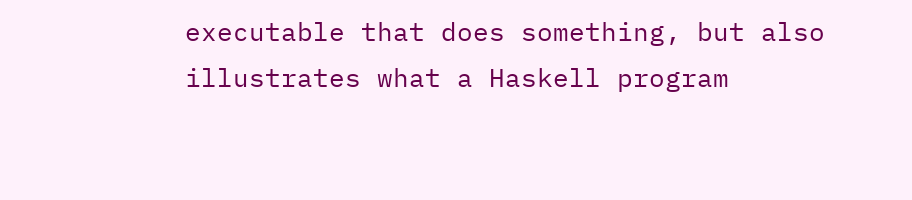executable that does something, but also illustrates what a Haskell program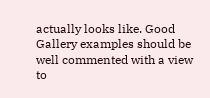actually looks like. Good Gallery examples should be well commented with a view to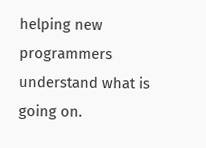helping new programmers understand what is going on.